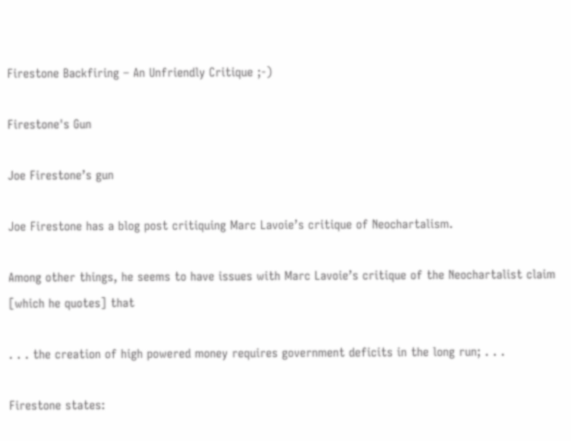Firestone Backfiring – An Unfriendly Critique ;-)

Firestone's Gun

Joe Firestone’s gun

Joe Firestone has a blog post critiquing Marc Lavoie’s critique of Neochartalism.

Among other things, he seems to have issues with Marc Lavoie’s critique of the Neochartalist claim [which he quotes] that

. . . the creation of high powered money requires government deficits in the long run; . . .

Firestone states: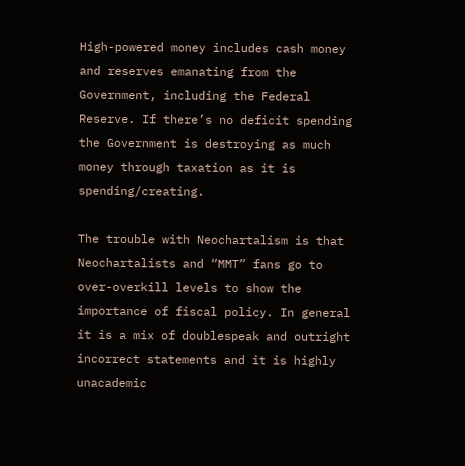High-powered money includes cash money and reserves emanating from the Government, including the Federal Reserve. If there’s no deficit spending the Government is destroying as much money through taxation as it is spending/creating.

The trouble with Neochartalism is that Neochartalists and “MMT” fans go to over-overkill levels to show the importance of fiscal policy. In general it is a mix of doublespeak and outright incorrect statements and it is highly unacademic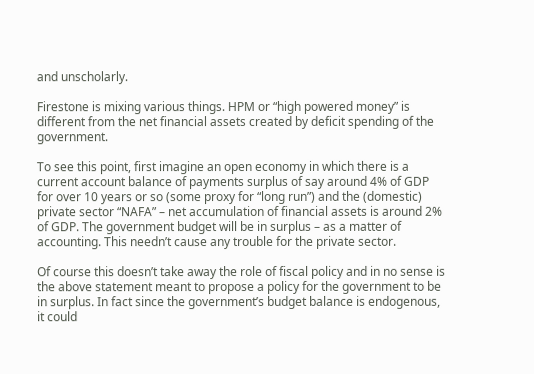and unscholarly.

Firestone is mixing various things. HPM or “high powered money” is different from the net financial assets created by deficit spending of the government.

To see this point, first imagine an open economy in which there is a current account balance of payments surplus of say around 4% of GDP for over 10 years or so (some proxy for “long run”) and the (domestic) private sector “NAFA” – net accumulation of financial assets is around 2% of GDP. The government budget will be in surplus – as a matter of accounting. This needn’t cause any trouble for the private sector.

Of course this doesn’t take away the role of fiscal policy and in no sense is the above statement meant to propose a policy for the government to be in surplus. In fact since the government’s budget balance is endogenous, it could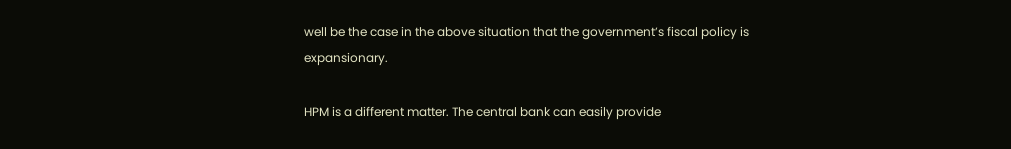well be the case in the above situation that the government’s fiscal policy is expansionary.

HPM is a different matter. The central bank can easily provide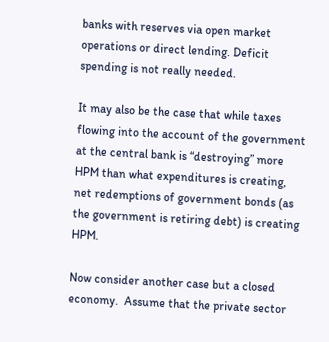banks with reserves via open market operations or direct lending. Deficit spending is not really needed.

It may also be the case that while taxes flowing into the account of the government at the central bank is “destroying” more HPM than what expenditures is creating, net redemptions of government bonds (as the government is retiring debt) is creating HPM.

Now consider another case but a closed economy.  Assume that the private sector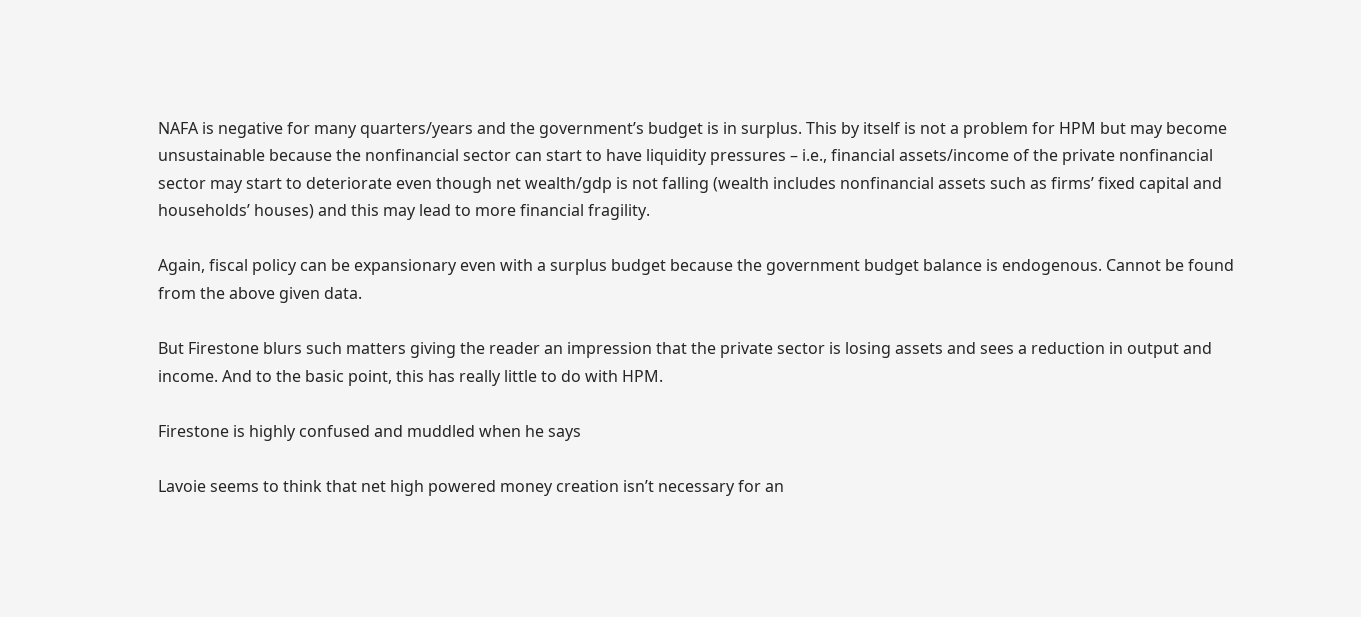NAFA is negative for many quarters/years and the government’s budget is in surplus. This by itself is not a problem for HPM but may become unsustainable because the nonfinancial sector can start to have liquidity pressures – i.e., financial assets/income of the private nonfinancial sector may start to deteriorate even though net wealth/gdp is not falling (wealth includes nonfinancial assets such as firms’ fixed capital and households’ houses) and this may lead to more financial fragility.

Again, fiscal policy can be expansionary even with a surplus budget because the government budget balance is endogenous. Cannot be found from the above given data.

But Firestone blurs such matters giving the reader an impression that the private sector is losing assets and sees a reduction in output and income. And to the basic point, this has really little to do with HPM.

Firestone is highly confused and muddled when he says

Lavoie seems to think that net high powered money creation isn’t necessary for an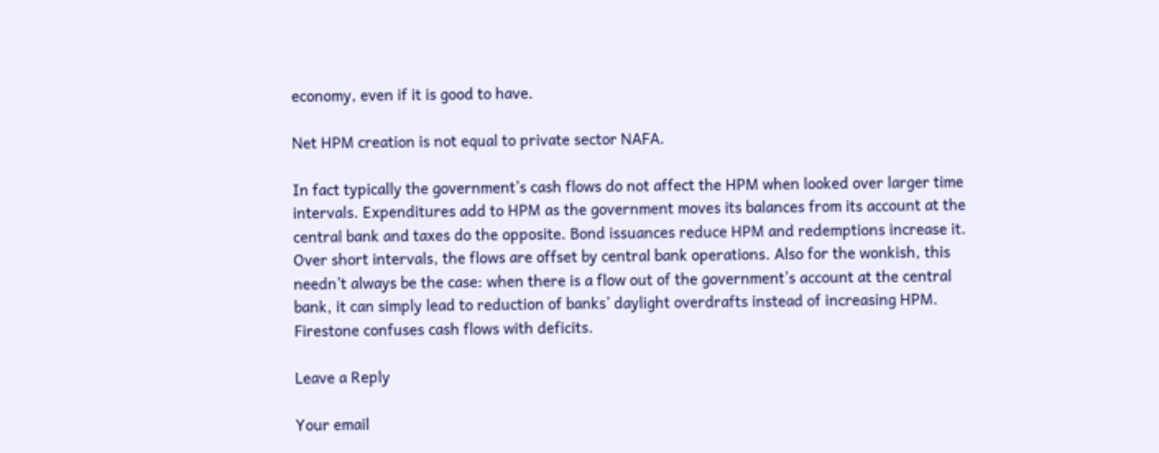economy, even if it is good to have.

Net HPM creation is not equal to private sector NAFA.

In fact typically the government’s cash flows do not affect the HPM when looked over larger time intervals. Expenditures add to HPM as the government moves its balances from its account at the central bank and taxes do the opposite. Bond issuances reduce HPM and redemptions increase it. Over short intervals, the flows are offset by central bank operations. Also for the wonkish, this needn’t always be the case: when there is a flow out of the government’s account at the central bank, it can simply lead to reduction of banks’ daylight overdrafts instead of increasing HPM. Firestone confuses cash flows with deficits.

Leave a Reply

Your email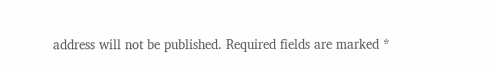address will not be published. Required fields are marked *